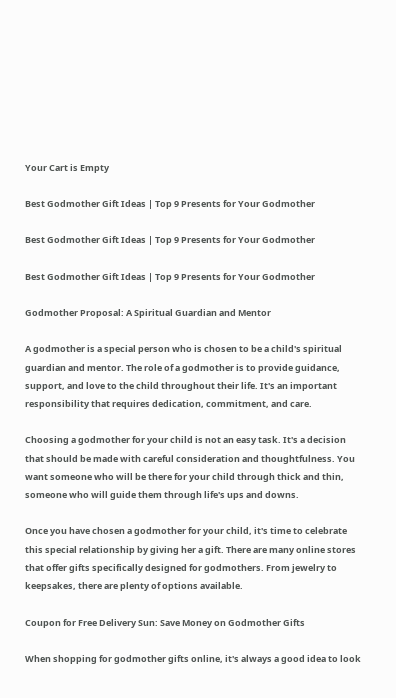Your Cart is Empty

Best Godmother Gift Ideas | Top 9 Presents for Your Godmother

Best Godmother Gift Ideas | Top 9 Presents for Your Godmother

Best Godmother Gift Ideas | Top 9 Presents for Your Godmother

Godmother Proposal: A Spiritual Guardian and Mentor

A godmother is a special person who is chosen to be a child's spiritual guardian and mentor. The role of a godmother is to provide guidance, support, and love to the child throughout their life. It's an important responsibility that requires dedication, commitment, and care.

Choosing a godmother for your child is not an easy task. It's a decision that should be made with careful consideration and thoughtfulness. You want someone who will be there for your child through thick and thin, someone who will guide them through life's ups and downs.

Once you have chosen a godmother for your child, it's time to celebrate this special relationship by giving her a gift. There are many online stores that offer gifts specifically designed for godmothers. From jewelry to keepsakes, there are plenty of options available.

Coupon for Free Delivery Sun: Save Money on Godmother Gifts

When shopping for godmother gifts online, it's always a good idea to look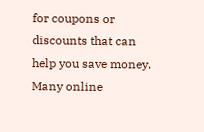for coupons or discounts that can help you save money. Many online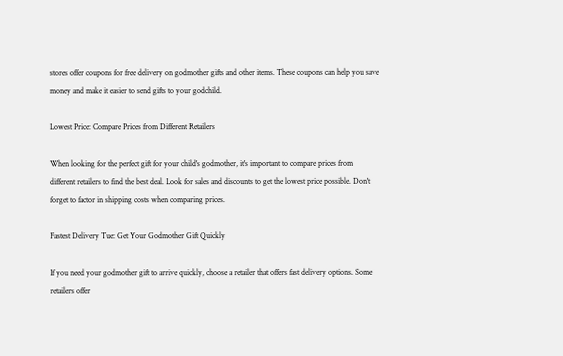stores offer coupons for free delivery on godmother gifts and other items. These coupons can help you save money and make it easier to send gifts to your godchild.

Lowest Price: Compare Prices from Different Retailers

When looking for the perfect gift for your child's godmother, it's important to compare prices from different retailers to find the best deal. Look for sales and discounts to get the lowest price possible. Don't forget to factor in shipping costs when comparing prices.

Fastest Delivery Tue: Get Your Godmother Gift Quickly

If you need your godmother gift to arrive quickly, choose a retailer that offers fast delivery options. Some retailers offer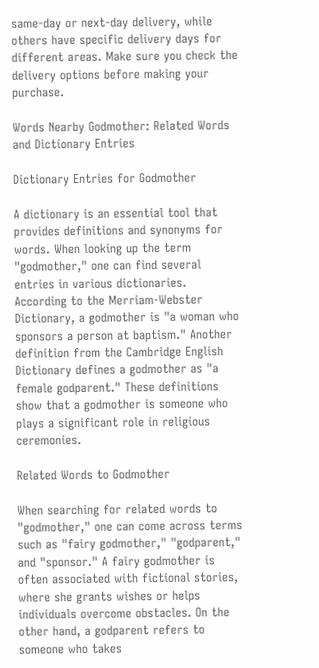same-day or next-day delivery, while others have specific delivery days for different areas. Make sure you check the delivery options before making your purchase.

Words Nearby Godmother: Related Words and Dictionary Entries

Dictionary Entries for Godmother

A dictionary is an essential tool that provides definitions and synonyms for words. When looking up the term "godmother," one can find several entries in various dictionaries. According to the Merriam-Webster Dictionary, a godmother is "a woman who sponsors a person at baptism." Another definition from the Cambridge English Dictionary defines a godmother as "a female godparent." These definitions show that a godmother is someone who plays a significant role in religious ceremonies.

Related Words to Godmother

When searching for related words to "godmother," one can come across terms such as "fairy godmother," "godparent," and "sponsor." A fairy godmother is often associated with fictional stories, where she grants wishes or helps individuals overcome obstacles. On the other hand, a godparent refers to someone who takes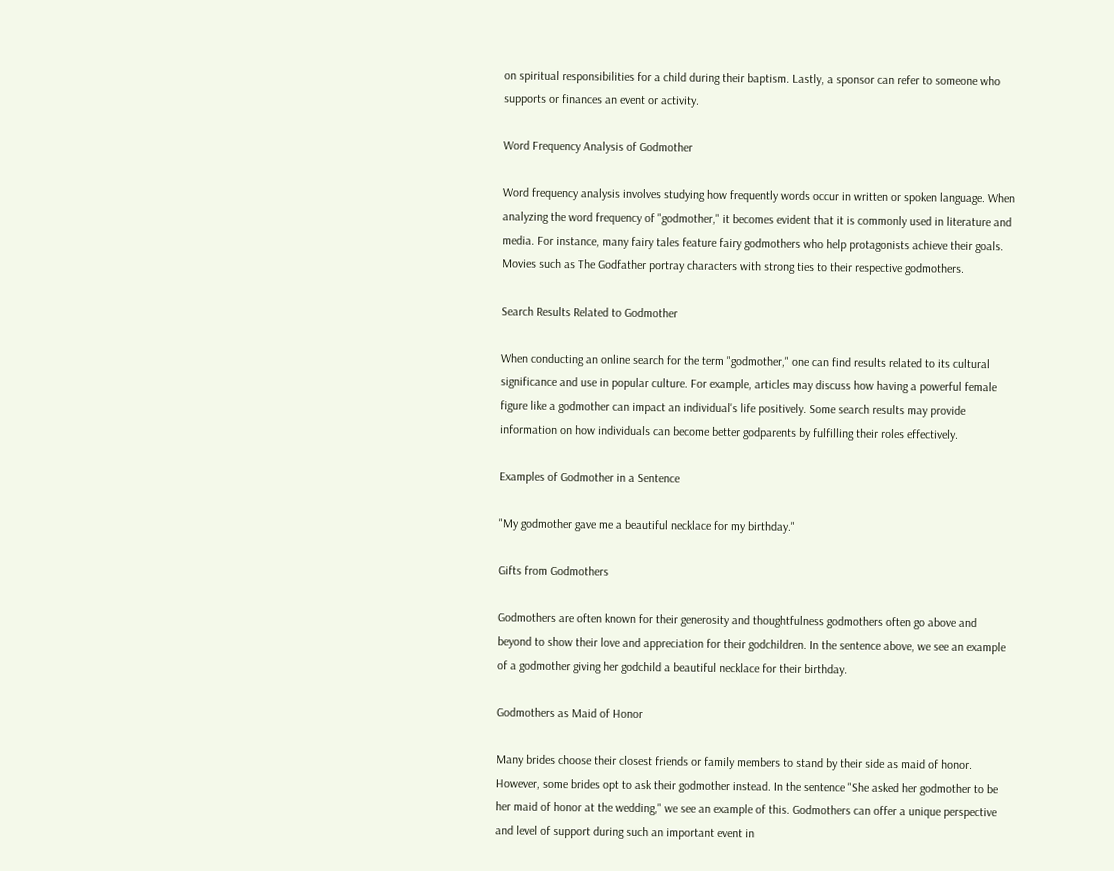on spiritual responsibilities for a child during their baptism. Lastly, a sponsor can refer to someone who supports or finances an event or activity.

Word Frequency Analysis of Godmother

Word frequency analysis involves studying how frequently words occur in written or spoken language. When analyzing the word frequency of "godmother," it becomes evident that it is commonly used in literature and media. For instance, many fairy tales feature fairy godmothers who help protagonists achieve their goals. Movies such as The Godfather portray characters with strong ties to their respective godmothers.

Search Results Related to Godmother

When conducting an online search for the term "godmother," one can find results related to its cultural significance and use in popular culture. For example, articles may discuss how having a powerful female figure like a godmother can impact an individual's life positively. Some search results may provide information on how individuals can become better godparents by fulfilling their roles effectively.

Examples of Godmother in a Sentence

"My godmother gave me a beautiful necklace for my birthday."

Gifts from Godmothers

Godmothers are often known for their generosity and thoughtfulness godmothers often go above and beyond to show their love and appreciation for their godchildren. In the sentence above, we see an example of a godmother giving her godchild a beautiful necklace for their birthday.

Godmothers as Maid of Honor

Many brides choose their closest friends or family members to stand by their side as maid of honor. However, some brides opt to ask their godmother instead. In the sentence "She asked her godmother to be her maid of honor at the wedding," we see an example of this. Godmothers can offer a unique perspective and level of support during such an important event in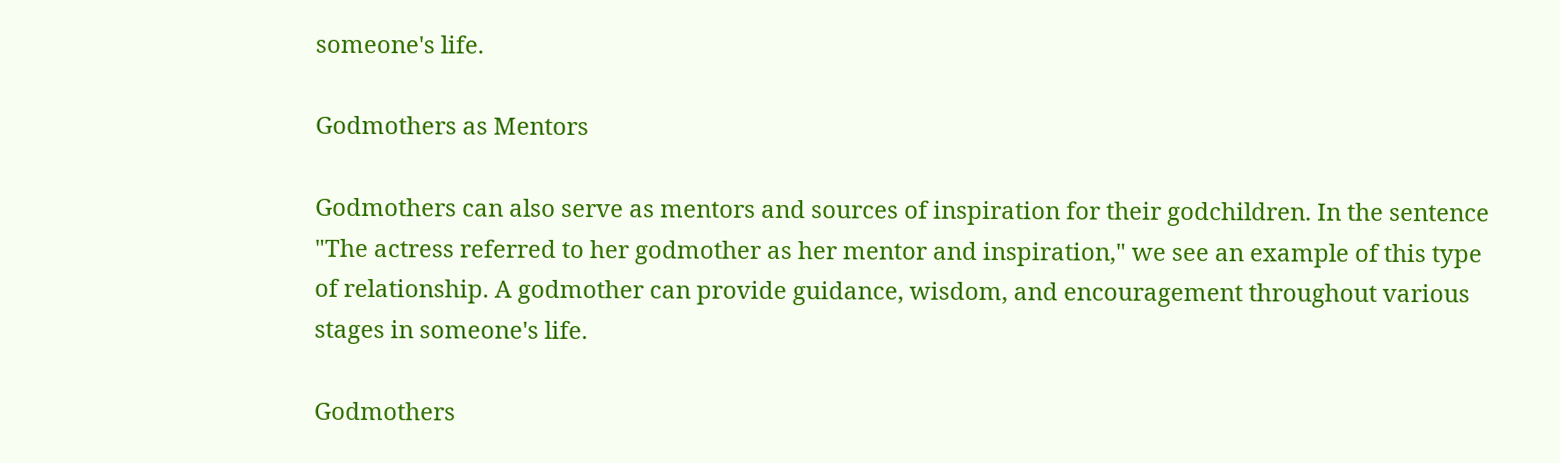someone's life.

Godmothers as Mentors

Godmothers can also serve as mentors and sources of inspiration for their godchildren. In the sentence "The actress referred to her godmother as her mentor and inspiration," we see an example of this type of relationship. A godmother can provide guidance, wisdom, and encouragement throughout various stages in someone's life.

Godmothers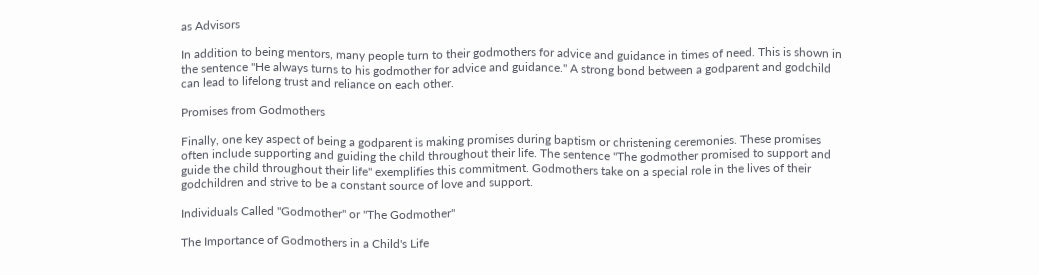as Advisors

In addition to being mentors, many people turn to their godmothers for advice and guidance in times of need. This is shown in the sentence "He always turns to his godmother for advice and guidance." A strong bond between a godparent and godchild can lead to lifelong trust and reliance on each other.

Promises from Godmothers

Finally, one key aspect of being a godparent is making promises during baptism or christening ceremonies. These promises often include supporting and guiding the child throughout their life. The sentence "The godmother promised to support and guide the child throughout their life" exemplifies this commitment. Godmothers take on a special role in the lives of their godchildren and strive to be a constant source of love and support.

Individuals Called "Godmother" or "The Godmother"

The Importance of Godmothers in a Child's Life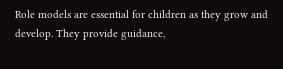Role models are essential for children as they grow and develop. They provide guidance,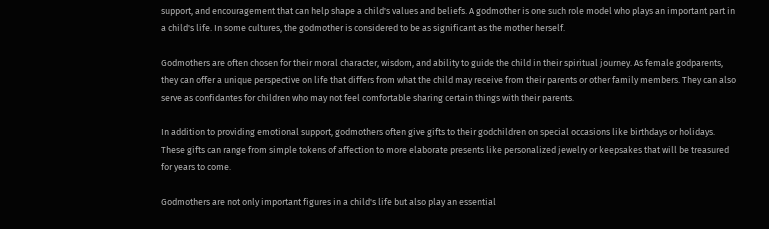support, and encouragement that can help shape a child's values and beliefs. A godmother is one such role model who plays an important part in a child's life. In some cultures, the godmother is considered to be as significant as the mother herself.

Godmothers are often chosen for their moral character, wisdom, and ability to guide the child in their spiritual journey. As female godparents, they can offer a unique perspective on life that differs from what the child may receive from their parents or other family members. They can also serve as confidantes for children who may not feel comfortable sharing certain things with their parents.

In addition to providing emotional support, godmothers often give gifts to their godchildren on special occasions like birthdays or holidays. These gifts can range from simple tokens of affection to more elaborate presents like personalized jewelry or keepsakes that will be treasured for years to come.

Godmothers are not only important figures in a child's life but also play an essential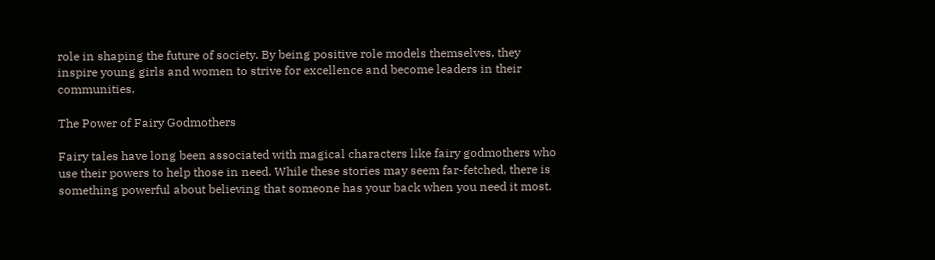role in shaping the future of society. By being positive role models themselves, they inspire young girls and women to strive for excellence and become leaders in their communities.

The Power of Fairy Godmothers

Fairy tales have long been associated with magical characters like fairy godmothers who use their powers to help those in need. While these stories may seem far-fetched, there is something powerful about believing that someone has your back when you need it most.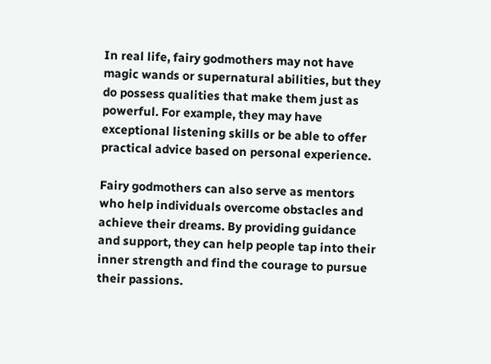In real life, fairy godmothers may not have magic wands or supernatural abilities, but they do possess qualities that make them just as powerful. For example, they may have exceptional listening skills or be able to offer practical advice based on personal experience.

Fairy godmothers can also serve as mentors who help individuals overcome obstacles and achieve their dreams. By providing guidance and support, they can help people tap into their inner strength and find the courage to pursue their passions.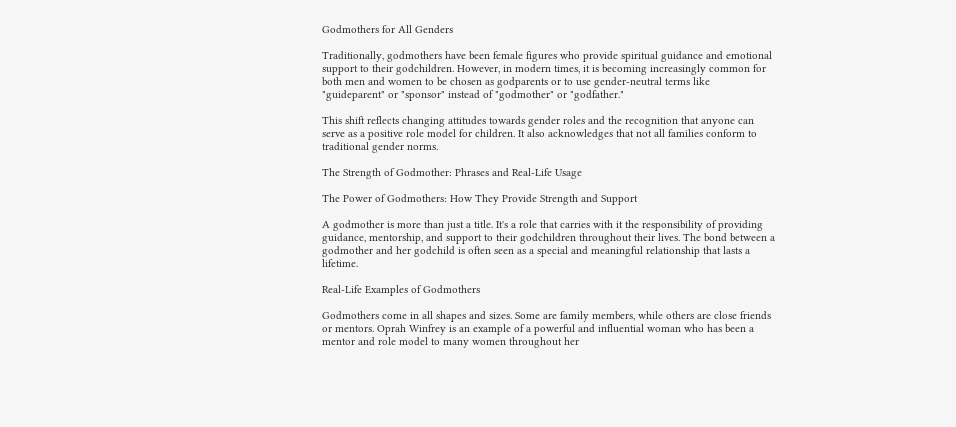Godmothers for All Genders

Traditionally, godmothers have been female figures who provide spiritual guidance and emotional support to their godchildren. However, in modern times, it is becoming increasingly common for both men and women to be chosen as godparents or to use gender-neutral terms like "guideparent" or "sponsor" instead of "godmother" or "godfather."

This shift reflects changing attitudes towards gender roles and the recognition that anyone can serve as a positive role model for children. It also acknowledges that not all families conform to traditional gender norms.

The Strength of Godmother: Phrases and Real-Life Usage

The Power of Godmothers: How They Provide Strength and Support

A godmother is more than just a title. It's a role that carries with it the responsibility of providing guidance, mentorship, and support to their godchildren throughout their lives. The bond between a godmother and her godchild is often seen as a special and meaningful relationship that lasts a lifetime.

Real-Life Examples of Godmothers

Godmothers come in all shapes and sizes. Some are family members, while others are close friends or mentors. Oprah Winfrey is an example of a powerful and influential woman who has been a mentor and role model to many women throughout her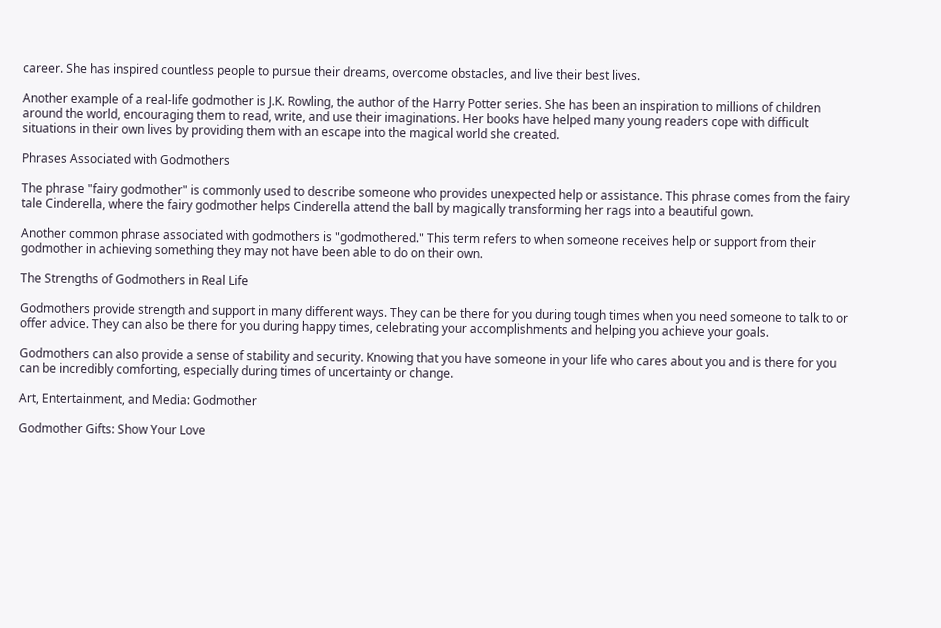career. She has inspired countless people to pursue their dreams, overcome obstacles, and live their best lives.

Another example of a real-life godmother is J.K. Rowling, the author of the Harry Potter series. She has been an inspiration to millions of children around the world, encouraging them to read, write, and use their imaginations. Her books have helped many young readers cope with difficult situations in their own lives by providing them with an escape into the magical world she created.

Phrases Associated with Godmothers

The phrase "fairy godmother" is commonly used to describe someone who provides unexpected help or assistance. This phrase comes from the fairy tale Cinderella, where the fairy godmother helps Cinderella attend the ball by magically transforming her rags into a beautiful gown.

Another common phrase associated with godmothers is "godmothered." This term refers to when someone receives help or support from their godmother in achieving something they may not have been able to do on their own.

The Strengths of Godmothers in Real Life

Godmothers provide strength and support in many different ways. They can be there for you during tough times when you need someone to talk to or offer advice. They can also be there for you during happy times, celebrating your accomplishments and helping you achieve your goals.

Godmothers can also provide a sense of stability and security. Knowing that you have someone in your life who cares about you and is there for you can be incredibly comforting, especially during times of uncertainty or change.

Art, Entertainment, and Media: Godmother

Godmother Gifts: Show Your Love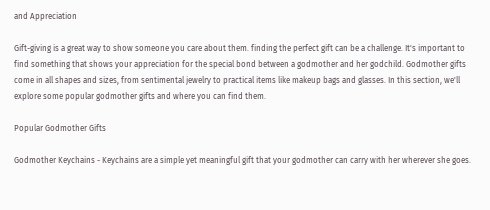and Appreciation

Gift-giving is a great way to show someone you care about them. finding the perfect gift can be a challenge. It's important to find something that shows your appreciation for the special bond between a godmother and her godchild. Godmother gifts come in all shapes and sizes, from sentimental jewelry to practical items like makeup bags and glasses. In this section, we'll explore some popular godmother gifts and where you can find them.

Popular Godmother Gifts

Godmother Keychains - Keychains are a simple yet meaningful gift that your godmother can carry with her wherever she goes.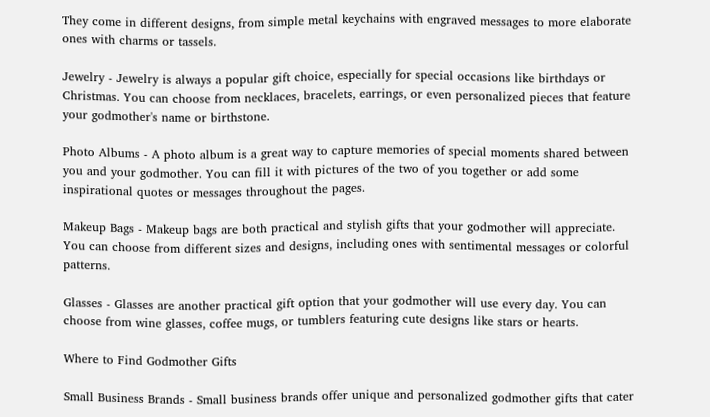They come in different designs, from simple metal keychains with engraved messages to more elaborate ones with charms or tassels.

Jewelry - Jewelry is always a popular gift choice, especially for special occasions like birthdays or Christmas. You can choose from necklaces, bracelets, earrings, or even personalized pieces that feature your godmother's name or birthstone.

Photo Albums - A photo album is a great way to capture memories of special moments shared between you and your godmother. You can fill it with pictures of the two of you together or add some inspirational quotes or messages throughout the pages.

Makeup Bags - Makeup bags are both practical and stylish gifts that your godmother will appreciate. You can choose from different sizes and designs, including ones with sentimental messages or colorful patterns.

Glasses - Glasses are another practical gift option that your godmother will use every day. You can choose from wine glasses, coffee mugs, or tumblers featuring cute designs like stars or hearts.

Where to Find Godmother Gifts

Small Business Brands - Small business brands offer unique and personalized godmother gifts that cater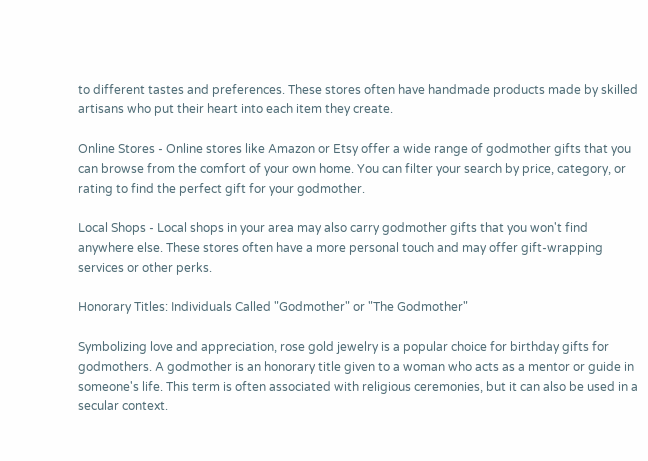to different tastes and preferences. These stores often have handmade products made by skilled artisans who put their heart into each item they create.

Online Stores - Online stores like Amazon or Etsy offer a wide range of godmother gifts that you can browse from the comfort of your own home. You can filter your search by price, category, or rating to find the perfect gift for your godmother.

Local Shops - Local shops in your area may also carry godmother gifts that you won't find anywhere else. These stores often have a more personal touch and may offer gift-wrapping services or other perks.

Honorary Titles: Individuals Called "Godmother" or "The Godmother"

Symbolizing love and appreciation, rose gold jewelry is a popular choice for birthday gifts for godmothers. A godmother is an honorary title given to a woman who acts as a mentor or guide in someone's life. This term is often associated with religious ceremonies, but it can also be used in a secular context.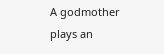A godmother plays an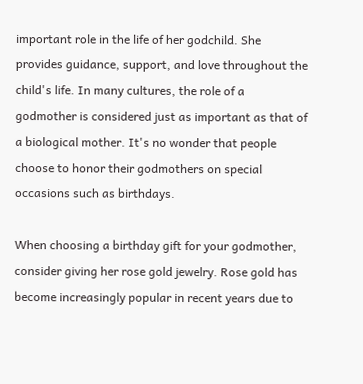important role in the life of her godchild. She provides guidance, support, and love throughout the child's life. In many cultures, the role of a godmother is considered just as important as that of a biological mother. It's no wonder that people choose to honor their godmothers on special occasions such as birthdays.

When choosing a birthday gift for your godmother, consider giving her rose gold jewelry. Rose gold has become increasingly popular in recent years due to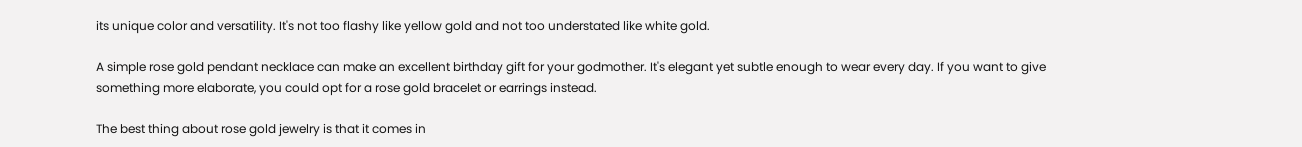its unique color and versatility. It's not too flashy like yellow gold and not too understated like white gold.

A simple rose gold pendant necklace can make an excellent birthday gift for your godmother. It's elegant yet subtle enough to wear every day. If you want to give something more elaborate, you could opt for a rose gold bracelet or earrings instead.

The best thing about rose gold jewelry is that it comes in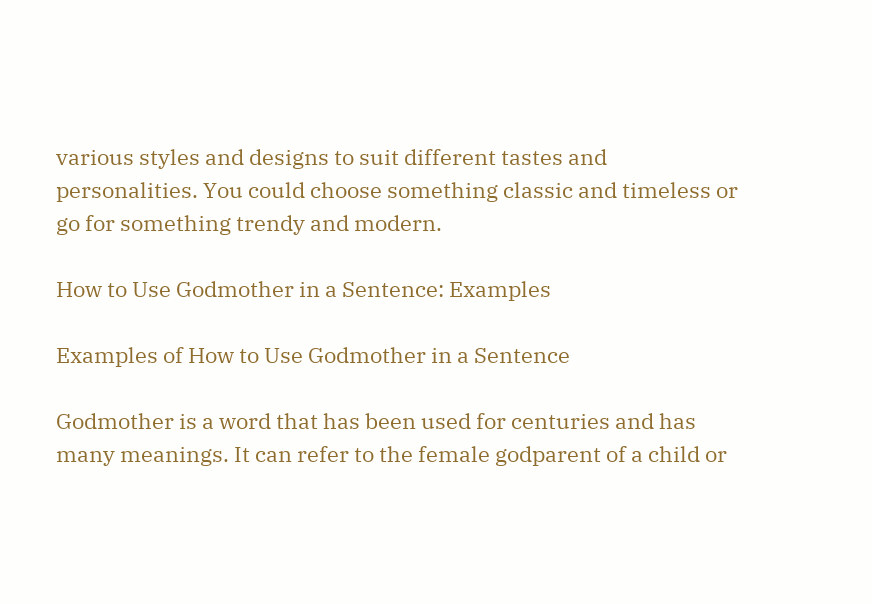various styles and designs to suit different tastes and personalities. You could choose something classic and timeless or go for something trendy and modern.

How to Use Godmother in a Sentence: Examples

Examples of How to Use Godmother in a Sentence

Godmother is a word that has been used for centuries and has many meanings. It can refer to the female godparent of a child or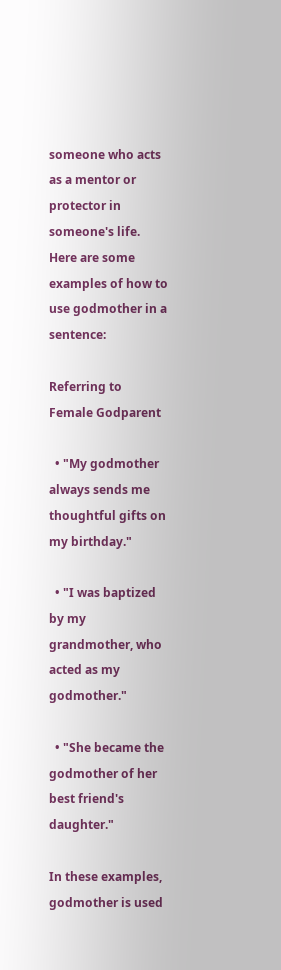someone who acts as a mentor or protector in someone's life. Here are some examples of how to use godmother in a sentence:

Referring to Female Godparent

  • "My godmother always sends me thoughtful gifts on my birthday."

  • "I was baptized by my grandmother, who acted as my godmother."

  • "She became the godmother of her best friend's daughter."

In these examples, godmother is used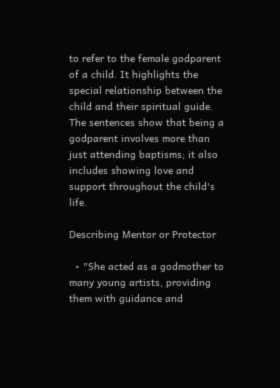to refer to the female godparent of a child. It highlights the special relationship between the child and their spiritual guide. The sentences show that being a godparent involves more than just attending baptisms; it also includes showing love and support throughout the child's life.

Describing Mentor or Protector

  • "She acted as a godmother to many young artists, providing them with guidance and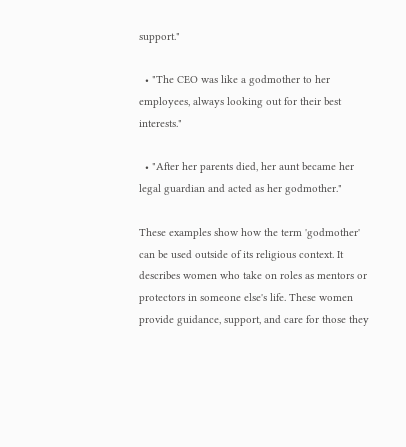support."

  • "The CEO was like a godmother to her employees, always looking out for their best interests."

  • "After her parents died, her aunt became her legal guardian and acted as her godmother."

These examples show how the term 'godmother' can be used outside of its religious context. It describes women who take on roles as mentors or protectors in someone else's life. These women provide guidance, support, and care for those they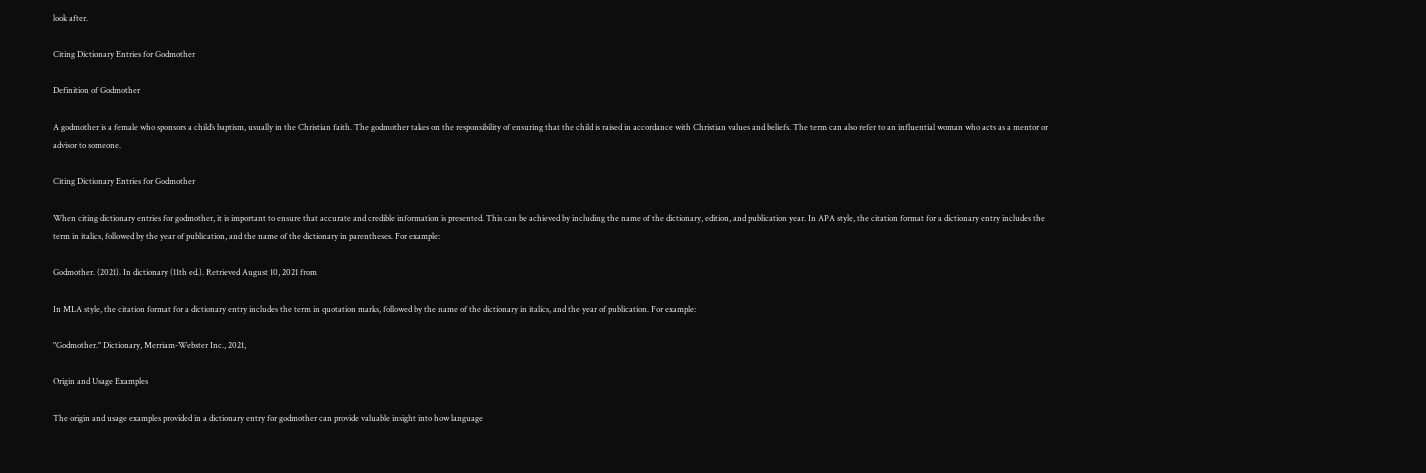look after.

Citing Dictionary Entries for Godmother

Definition of Godmother

A godmother is a female who sponsors a child’s baptism, usually in the Christian faith. The godmother takes on the responsibility of ensuring that the child is raised in accordance with Christian values and beliefs. The term can also refer to an influential woman who acts as a mentor or advisor to someone.

Citing Dictionary Entries for Godmother

When citing dictionary entries for godmother, it is important to ensure that accurate and credible information is presented. This can be achieved by including the name of the dictionary, edition, and publication year. In APA style, the citation format for a dictionary entry includes the term in italics, followed by the year of publication, and the name of the dictionary in parentheses. For example:

Godmother. (2021). In dictionary (11th ed.). Retrieved August 10, 2021 from

In MLA style, the citation format for a dictionary entry includes the term in quotation marks, followed by the name of the dictionary in italics, and the year of publication. For example:

"Godmother." Dictionary, Merriam-Webster Inc., 2021,

Origin and Usage Examples

The origin and usage examples provided in a dictionary entry for godmother can provide valuable insight into how language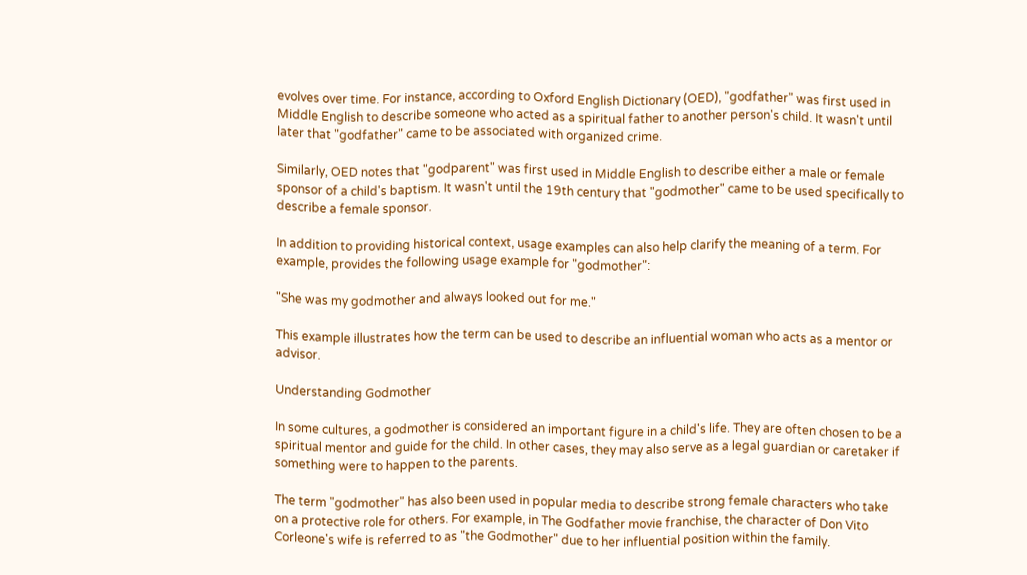evolves over time. For instance, according to Oxford English Dictionary (OED), "godfather" was first used in Middle English to describe someone who acted as a spiritual father to another person's child. It wasn't until later that "godfather" came to be associated with organized crime.

Similarly, OED notes that "godparent" was first used in Middle English to describe either a male or female sponsor of a child's baptism. It wasn't until the 19th century that "godmother" came to be used specifically to describe a female sponsor.

In addition to providing historical context, usage examples can also help clarify the meaning of a term. For example, provides the following usage example for "godmother":

"She was my godmother and always looked out for me."

This example illustrates how the term can be used to describe an influential woman who acts as a mentor or advisor.

Understanding Godmother

In some cultures, a godmother is considered an important figure in a child's life. They are often chosen to be a spiritual mentor and guide for the child. In other cases, they may also serve as a legal guardian or caretaker if something were to happen to the parents.

The term "godmother" has also been used in popular media to describe strong female characters who take on a protective role for others. For example, in The Godfather movie franchise, the character of Don Vito Corleone's wife is referred to as "the Godmother" due to her influential position within the family.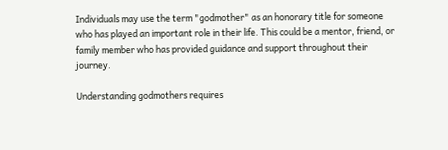Individuals may use the term "godmother" as an honorary title for someone who has played an important role in their life. This could be a mentor, friend, or family member who has provided guidance and support throughout their journey.

Understanding godmothers requires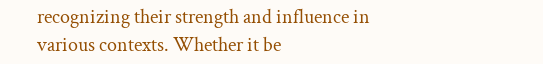recognizing their strength and influence in various contexts. Whether it be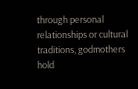through personal relationships or cultural traditions, godmothers hold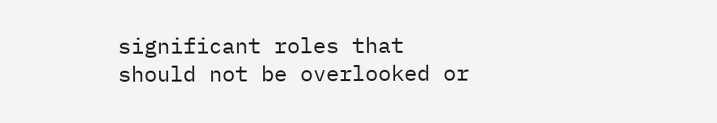significant roles that should not be overlooked or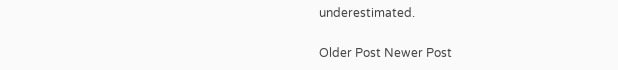underestimated.

Older Post Newer Post